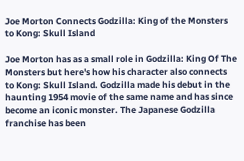Joe Morton Connects Godzilla: King of the Monsters to Kong: Skull Island

Joe Morton has as a small role in Godzilla: King Of The Monsters but here's how his character also connects to Kong: Skull Island. Godzilla made his debut in the haunting 1954 movie of the same name and has since become an iconic monster. The Japanese Godzilla franchise has been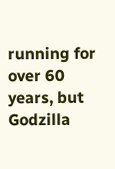running for over 60 years, but Godzilla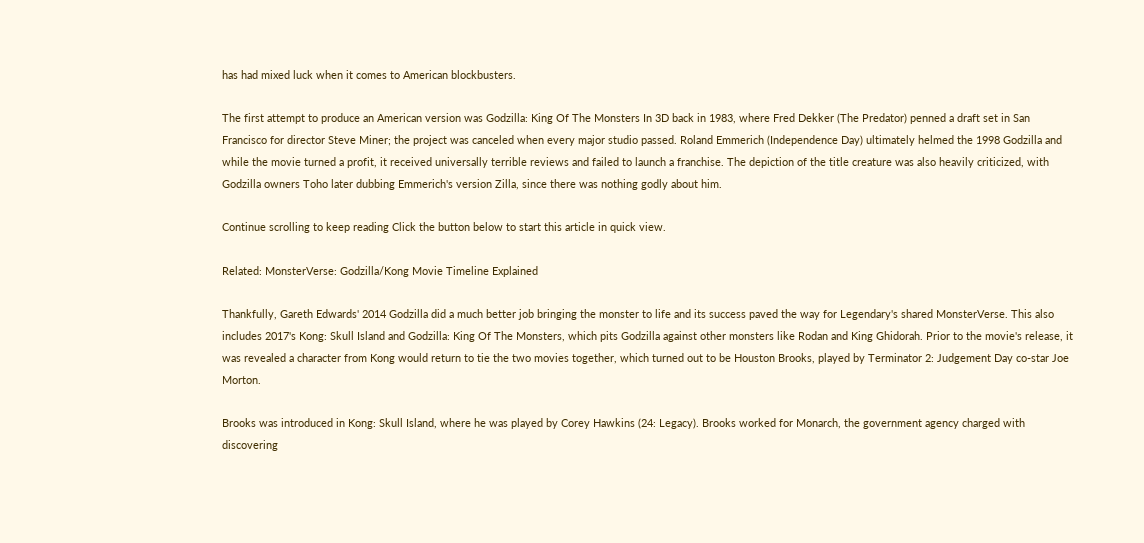has had mixed luck when it comes to American blockbusters.

The first attempt to produce an American version was Godzilla: King Of The Monsters In 3D back in 1983, where Fred Dekker (The Predator) penned a draft set in San Francisco for director Steve Miner; the project was canceled when every major studio passed. Roland Emmerich (Independence Day) ultimately helmed the 1998 Godzilla and while the movie turned a profit, it received universally terrible reviews and failed to launch a franchise. The depiction of the title creature was also heavily criticized, with Godzilla owners Toho later dubbing Emmerich's version Zilla, since there was nothing godly about him.

Continue scrolling to keep reading Click the button below to start this article in quick view.

Related: MonsterVerse: Godzilla/Kong Movie Timeline Explained

Thankfully, Gareth Edwards' 2014 Godzilla did a much better job bringing the monster to life and its success paved the way for Legendary's shared MonsterVerse. This also includes 2017's Kong: Skull Island and Godzilla: King Of The Monsters, which pits Godzilla against other monsters like Rodan and King Ghidorah. Prior to the movie's release, it was revealed a character from Kong would return to tie the two movies together, which turned out to be Houston Brooks, played by Terminator 2: Judgement Day co-star Joe Morton.

Brooks was introduced in Kong: Skull Island, where he was played by Corey Hawkins (24: Legacy). Brooks worked for Monarch, the government agency charged with discovering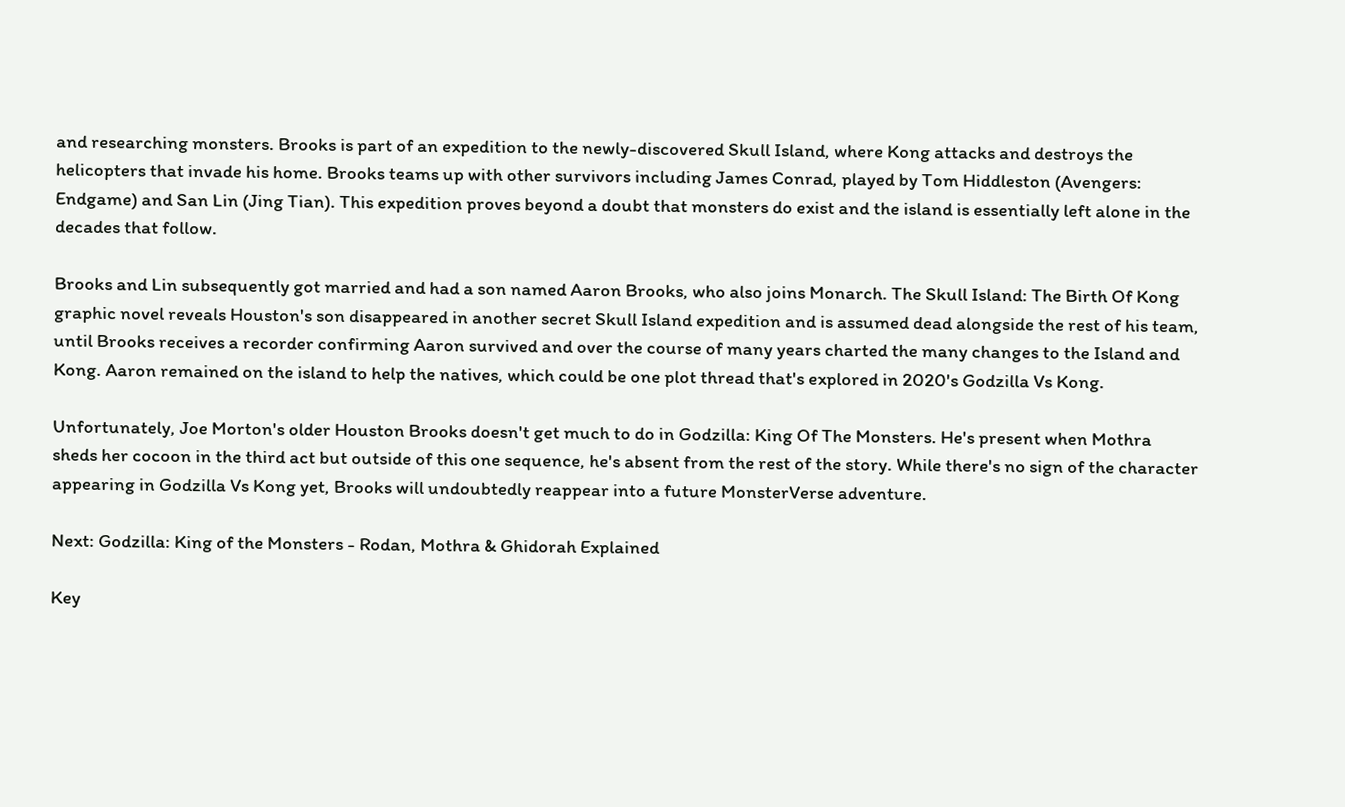and researching monsters. Brooks is part of an expedition to the newly-discovered Skull Island, where Kong attacks and destroys the helicopters that invade his home. Brooks teams up with other survivors including James Conrad, played by Tom Hiddleston (Avengers: Endgame) and San Lin (Jing Tian). This expedition proves beyond a doubt that monsters do exist and the island is essentially left alone in the decades that follow.

Brooks and Lin subsequently got married and had a son named Aaron Brooks, who also joins Monarch. The Skull Island: The Birth Of Kong graphic novel reveals Houston's son disappeared in another secret Skull Island expedition and is assumed dead alongside the rest of his team, until Brooks receives a recorder confirming Aaron survived and over the course of many years charted the many changes to the Island and Kong. Aaron remained on the island to help the natives, which could be one plot thread that's explored in 2020's Godzilla Vs Kong.

Unfortunately, Joe Morton's older Houston Brooks doesn't get much to do in Godzilla: King Of The Monsters. He's present when Mothra sheds her cocoon in the third act but outside of this one sequence, he's absent from the rest of the story. While there's no sign of the character appearing in Godzilla Vs Kong yet, Brooks will undoubtedly reappear into a future MonsterVerse adventure.

Next: Godzilla: King of the Monsters - Rodan, Mothra & Ghidorah Explained

Key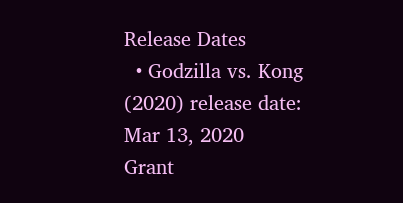Release Dates
  • Godzilla vs. Kong (2020) release date: Mar 13, 2020
Grant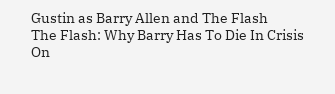Gustin as Barry Allen and The Flash
The Flash: Why Barry Has To Die In Crisis On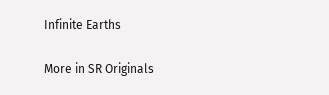Infinite Earths

More in SR Originals